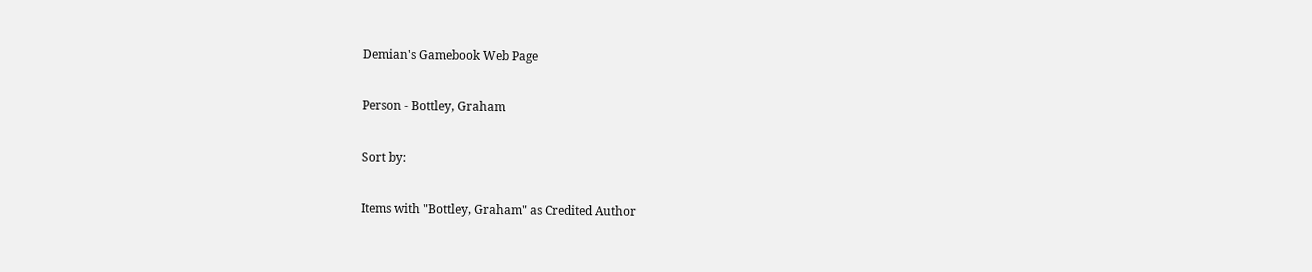Demian's Gamebook Web Page

Person - Bottley, Graham

Sort by:

Items with "Bottley, Graham" as Credited Author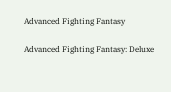Advanced Fighting Fantasy

Advanced Fighting Fantasy: Deluxe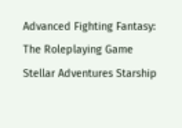Advanced Fighting Fantasy: The Roleplaying Game
Stellar Adventures Starship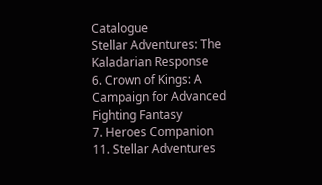Catalogue
Stellar Adventures: The Kaladarian Response
6. Crown of Kings: A Campaign for Advanced Fighting Fantasy
7. Heroes Companion
11. Stellar Adventures